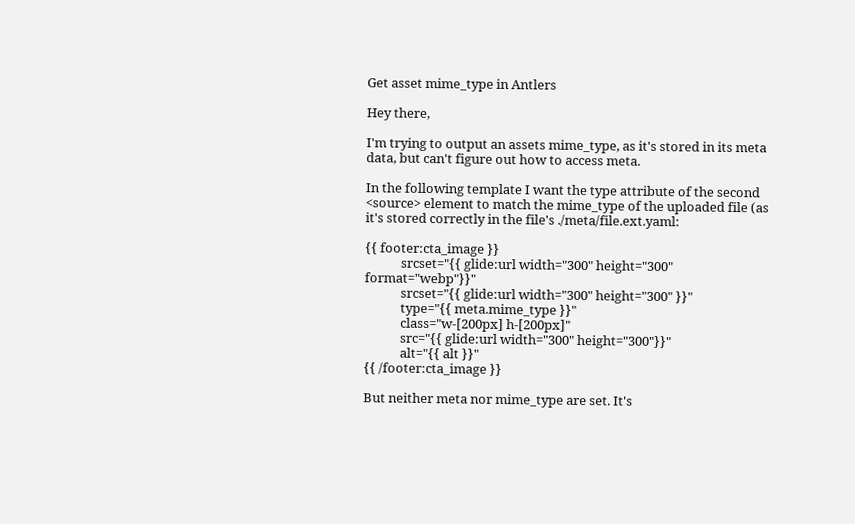Get asset mime_type in Antlers

Hey there,

I'm trying to output an assets mime_type, as it's stored in its meta data, but can't figure out how to access meta.

In the following template I want the type attribute of the second <source> element to match the mime_type of the uploaded file (as it's stored correctly in the file's ./meta/file.ext.yaml:

{{ footer:cta_image }}
            srcset="{{ glide:url width="300" height="300" format="webp"}}"
            srcset="{{ glide:url width="300" height="300" }}"
            type="{{ meta.mime_type }}"
            class="w-[200px] h-[200px]"
            src="{{ glide:url width="300" height="300"}}"
            alt="{{ alt }}"
{{ /footer:cta_image }}

But neither meta nor mime_type are set. It's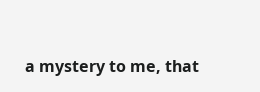a mystery to me, that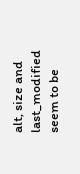alt, size and last_modified seem to be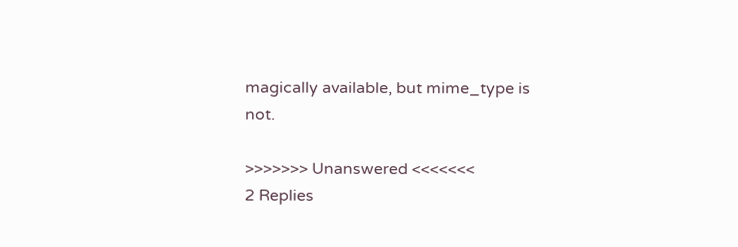magically available, but mime_type is not.

>>>>>>> Unanswered <<<<<<<
2 Replies